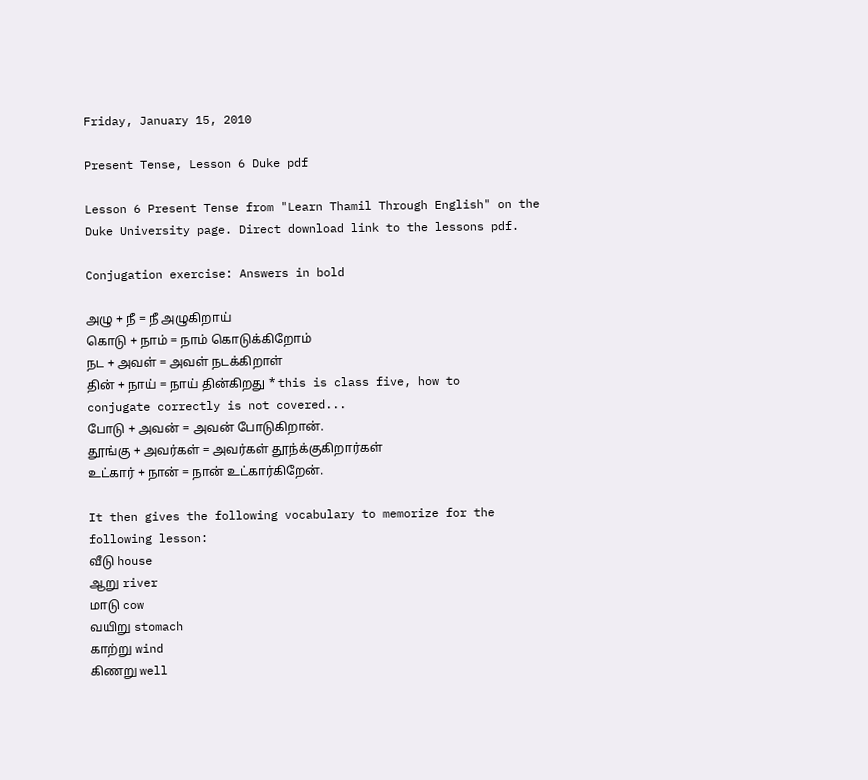Friday, January 15, 2010

Present Tense, Lesson 6 Duke pdf

Lesson 6 Present Tense from "Learn Thamil Through English" on the Duke University page. Direct download link to the lessons pdf.

Conjugation exercise: Answers in bold

அழு + நீ = நீ அழுகிறாய்
கொடு + நாம் = நாம் கொடுக்கிறோம்
நட + அவள் = அவள் நடக்கிறாள்
தின் + நாய் = நாய் தின்கிறது * this is class five, how to conjugate correctly is not covered...
போடு + அவன் = அவன் போடுகிறான்.
தூங்கு + அவர்கள் = அவர்கள் தூந்க்குகிறார்கள்
உட்கார் + நான் = நான் உட்கார்கிறேன்.

It then gives the following vocabulary to memorize for the following lesson:
வீடு house
ஆறு river
மாடு cow
வயிறு stomach
காற்று wind
கிணறு well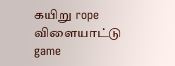கயிறு rope
விளையாட்டு game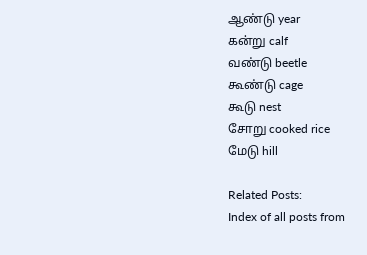ஆண்டு year
கன்று calf
வண்டு beetle
கூண்டு cage
கூடு nest
சோறு cooked rice
மேடு hill

Related Posts:
Index of all posts from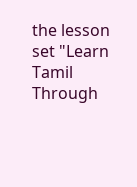the lesson set "Learn Tamil Through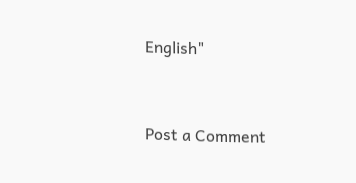English"


Post a Comment